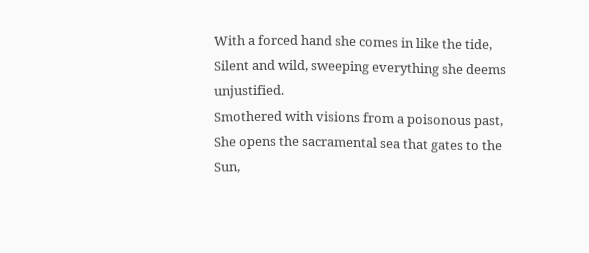With a forced hand she comes in like the tide,
Silent and wild, sweeping everything she deems unjustified.
Smothered with visions from a poisonous past,
She opens the sacramental sea that gates to the Sun,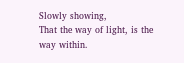Slowly showing,
That the way of light, is the way within.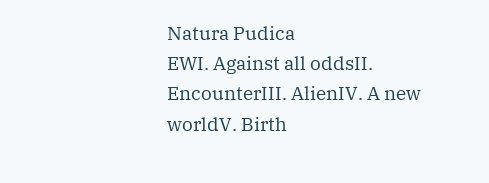Natura Pudica
EWI. Against all oddsII. EncounterIII. AlienIV. A new worldV. Birth